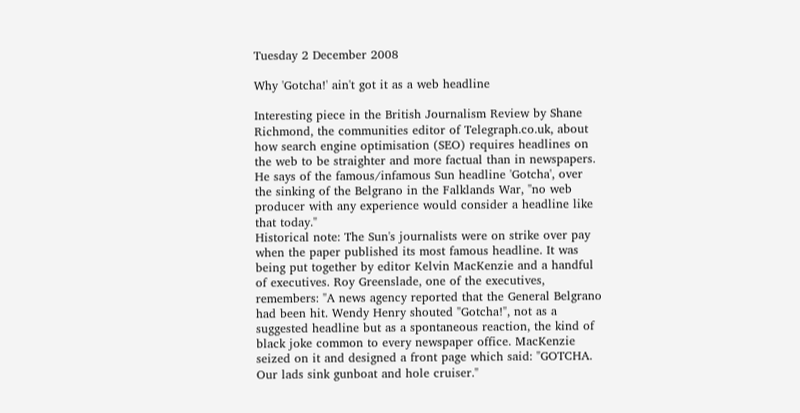Tuesday 2 December 2008

Why 'Gotcha!' ain't got it as a web headline

Interesting piece in the British Journalism Review by Shane Richmond, the communities editor of Telegraph.co.uk, about how search engine optimisation (SEO) requires headlines on the web to be straighter and more factual than in newspapers. He says of the famous/infamous Sun headline 'Gotcha', over the sinking of the Belgrano in the Falklands War, "no web producer with any experience would consider a headline like that today."
Historical note: The Sun's journalists were on strike over pay when the paper published its most famous headline. It was being put together by editor Kelvin MacKenzie and a handful of executives. Roy Greenslade, one of the executives, remembers: "A news agency reported that the General Belgrano had been hit. Wendy Henry shouted "Gotcha!", not as a suggested headline but as a spontaneous reaction, the kind of black joke common to every newspaper office. MacKenzie seized on it and designed a front page which said: "GOTCHA. Our lads sink gunboat and hole cruiser."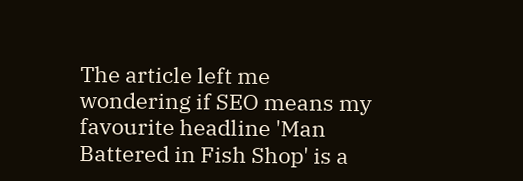The article left me wondering if SEO means my favourite headline 'Man Battered in Fish Shop' is a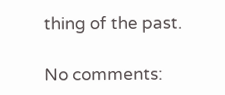thing of the past.

No comments: